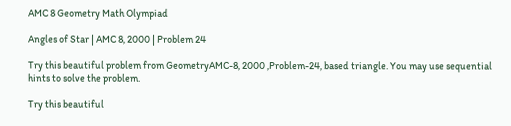AMC 8 Geometry Math Olympiad

Angles of Star | AMC 8, 2000 | Problem 24

Try this beautiful problem from GeometryAMC-8, 2000 ,Problem-24, based triangle. You may use sequential hints to solve the problem.

Try this beautiful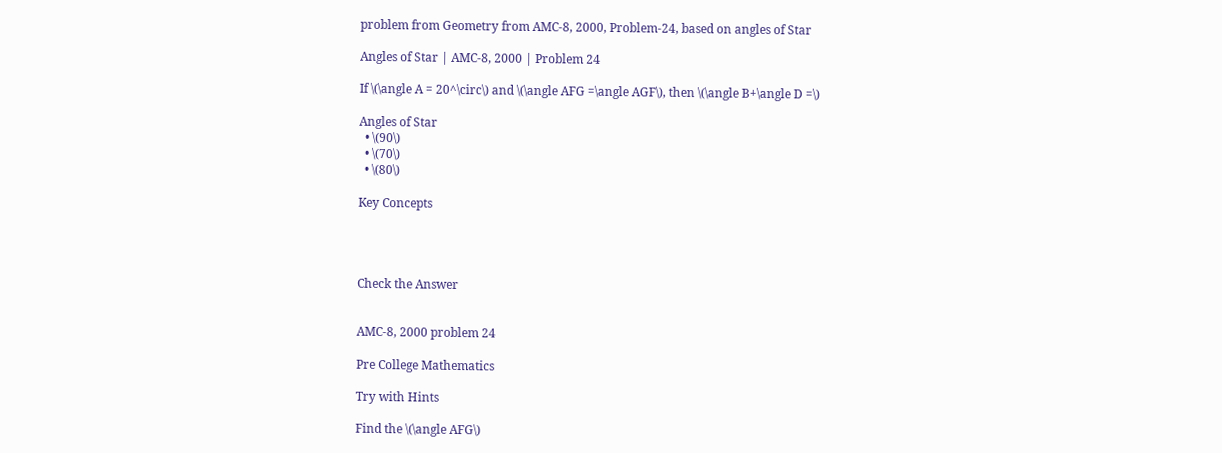problem from Geometry from AMC-8, 2000, Problem-24, based on angles of Star

Angles of Star | AMC-8, 2000 | Problem 24

If \(\angle A = 20^\circ\) and \(\angle AFG =\angle AGF\), then \(\angle B+\angle D =\)

Angles of Star
  • \(90\)
  • \(70\)
  • \(80\)

Key Concepts




Check the Answer


AMC-8, 2000 problem 24

Pre College Mathematics

Try with Hints

Find the \(\angle AFG\)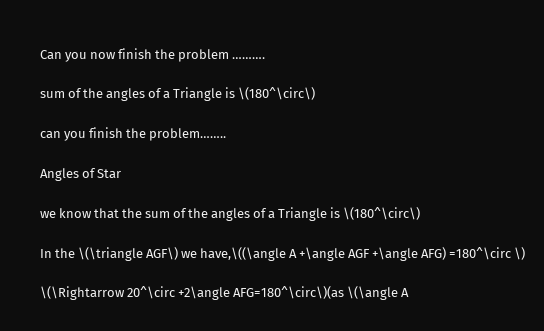Can you now finish the problem ……….

sum of the angles of a Triangle is \(180^\circ\)

can you finish the problem……..

Angles of Star

we know that the sum of the angles of a Triangle is \(180^\circ\)

In the \(\triangle AGF\) we have,\((\angle A +\angle AGF +\angle AFG) =180^\circ \)

\(\Rightarrow 20^\circ +2\angle AFG=180^\circ\)(as \(\angle A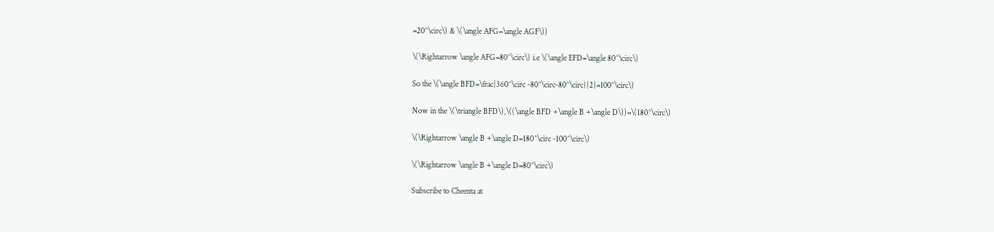=20^\circ\) & \(\angle AFG=\angle AGF\))

\(\Rightarrow \angle AFG=80^\circ\) i.e \(\angle EFD=\angle 80^\circ\)

So the \(\angle BFD=\frac{360^\circ -80^\circ-80^\circ}{2}=100^\circ\)

Now in the \(\triangle BFD\),\((\angle BFD +\angle B +\angle D\))=\(180^\circ\)

\(\Rightarrow \angle B +\angle D=180^\circ -100^\circ\)

\(\Rightarrow \angle B +\angle D=80^\circ\)

Subscribe to Cheenta at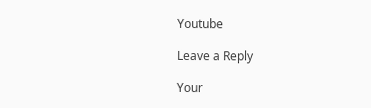Youtube

Leave a Reply

Your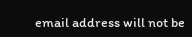email address will not be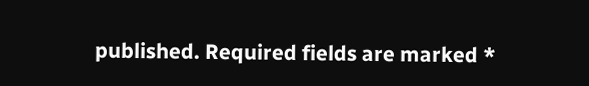published. Required fields are marked *